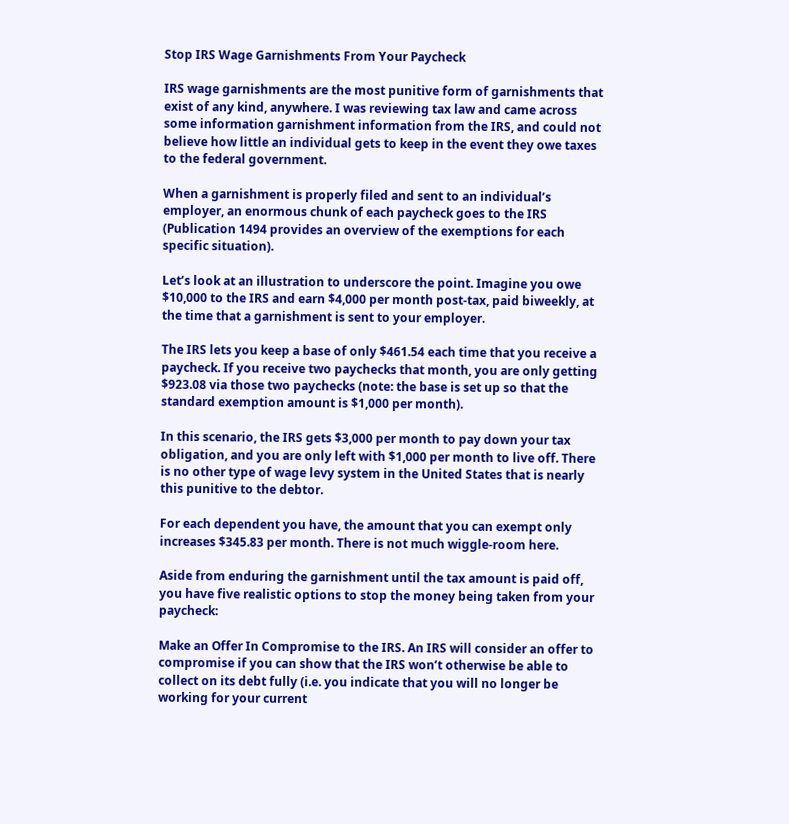Stop IRS Wage Garnishments From Your Paycheck

IRS wage garnishments are the most punitive form of garnishments that exist of any kind, anywhere. I was reviewing tax law and came across some information garnishment information from the IRS, and could not believe how little an individual gets to keep in the event they owe taxes to the federal government.

When a garnishment is properly filed and sent to an individual’s employer, an enormous chunk of each paycheck goes to the IRS (Publication 1494 provides an overview of the exemptions for each specific situation).

Let’s look at an illustration to underscore the point. Imagine you owe $10,000 to the IRS and earn $4,000 per month post-tax, paid biweekly, at the time that a garnishment is sent to your employer.

The IRS lets you keep a base of only $461.54 each time that you receive a paycheck. If you receive two paychecks that month, you are only getting $923.08 via those two paychecks (note: the base is set up so that the standard exemption amount is $1,000 per month).

In this scenario, the IRS gets $3,000 per month to pay down your tax obligation, and you are only left with $1,000 per month to live off. There is no other type of wage levy system in the United States that is nearly this punitive to the debtor.

For each dependent you have, the amount that you can exempt only increases $345.83 per month. There is not much wiggle-room here.

Aside from enduring the garnishment until the tax amount is paid off, you have five realistic options to stop the money being taken from your paycheck:

Make an Offer In Compromise to the IRS. An IRS will consider an offer to compromise if you can show that the IRS won’t otherwise be able to collect on its debt fully (i.e. you indicate that you will no longer be working for your current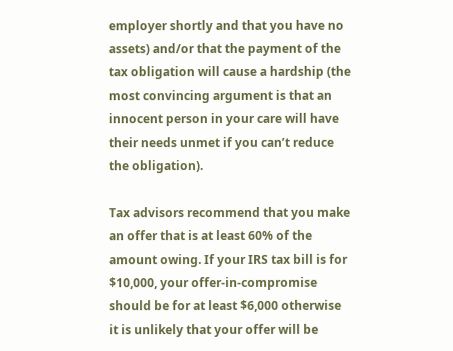employer shortly and that you have no assets) and/or that the payment of the tax obligation will cause a hardship (the most convincing argument is that an innocent person in your care will have their needs unmet if you can’t reduce the obligation).

Tax advisors recommend that you make an offer that is at least 60% of the amount owing. If your IRS tax bill is for $10,000, your offer-in-compromise should be for at least $6,000 otherwise it is unlikely that your offer will be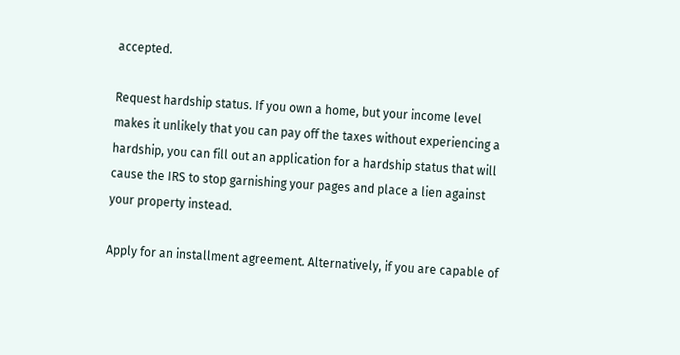accepted.

Request hardship status. If you own a home, but your income level makes it unlikely that you can pay off the taxes without experiencing a hardship, you can fill out an application for a hardship status that will cause the IRS to stop garnishing your pages and place a lien against your property instead.

Apply for an installment agreement. Alternatively, if you are capable of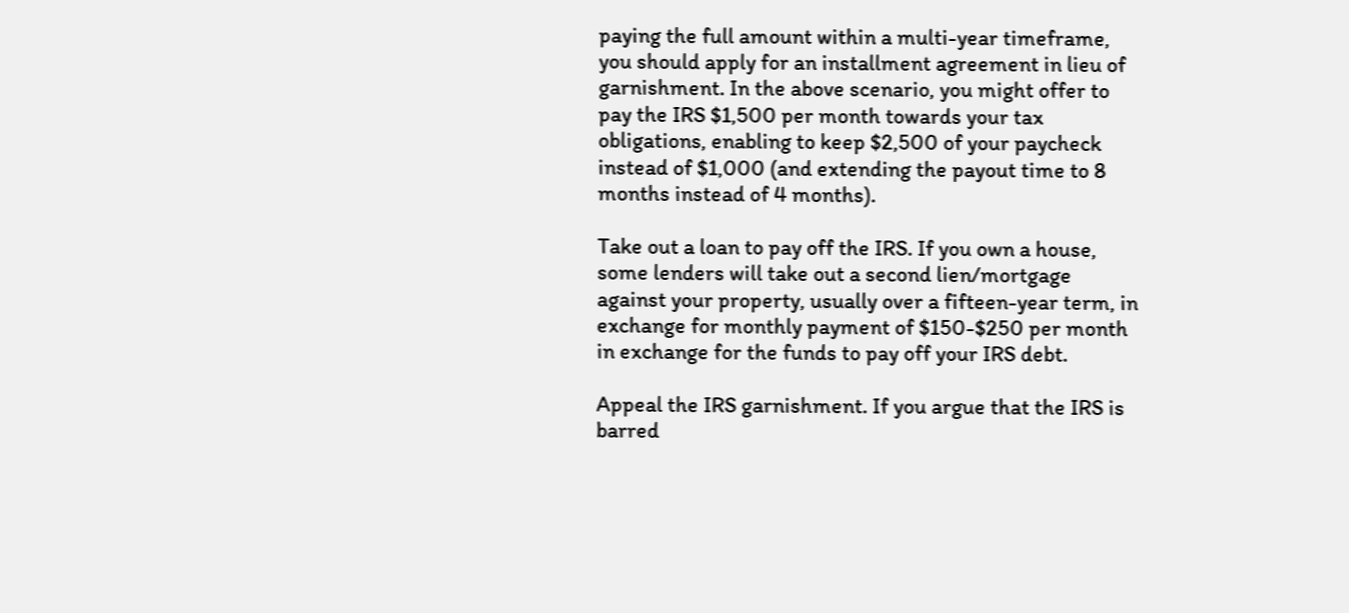paying the full amount within a multi-year timeframe, you should apply for an installment agreement in lieu of garnishment. In the above scenario, you might offer to pay the IRS $1,500 per month towards your tax obligations, enabling to keep $2,500 of your paycheck instead of $1,000 (and extending the payout time to 8 months instead of 4 months).

Take out a loan to pay off the IRS. If you own a house, some lenders will take out a second lien/mortgage against your property, usually over a fifteen-year term, in exchange for monthly payment of $150-$250 per month in exchange for the funds to pay off your IRS debt.

Appeal the IRS garnishment. If you argue that the IRS is barred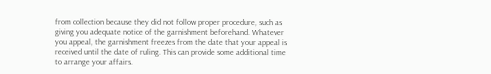from collection because they did not follow proper procedure, such as giving you adequate notice of the garnishment beforehand. Whatever you appeal, the garnishment freezes from the date that your appeal is received until the date of ruling. This can provide some additional time to arrange your affairs.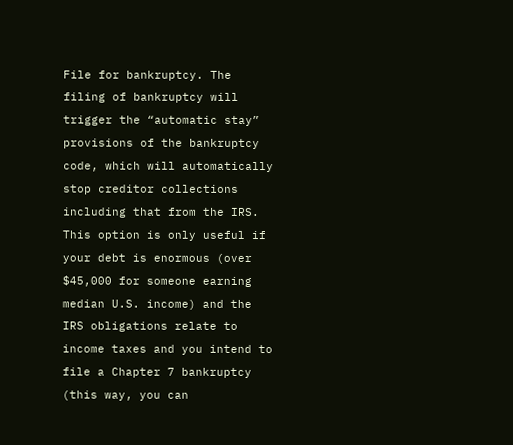File for bankruptcy. The filing of bankruptcy will trigger the “automatic stay” provisions of the bankruptcy code, which will automatically stop creditor collections including that from the IRS. This option is only useful if your debt is enormous (over $45,000 for someone earning median U.S. income) and the IRS obligations relate to income taxes and you intend to file a Chapter 7 bankruptcy (this way, you can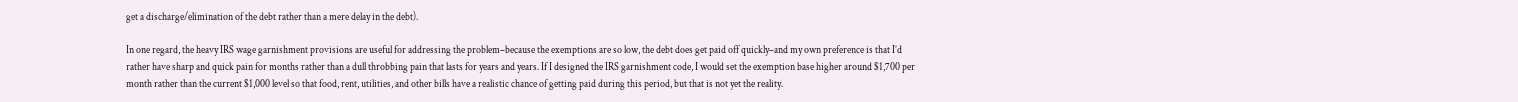get a discharge/elimination of the debt rather than a mere delay in the debt).

In one regard, the heavy IRS wage garnishment provisions are useful for addressing the problem–because the exemptions are so low, the debt does get paid off quickly–and my own preference is that I’d rather have sharp and quick pain for months rather than a dull throbbing pain that lasts for years and years. If I designed the IRS garnishment code, I would set the exemption base higher around $1,700 per month rather than the current $1,000 level so that food, rent, utilities, and other bills have a realistic chance of getting paid during this period, but that is not yet the reality.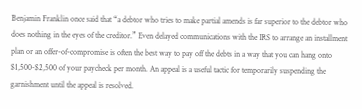Benjamin Franklin once said that “a debtor who tries to make partial amends is far superior to the debtor who does nothing in the eyes of the creditor.” Even delayed communications with the IRS to arrange an installment plan or an offer-of-compromise is often the best way to pay off the debts in a way that you can hang onto $1,500-$2,500 of your paycheck per month. An appeal is a useful tactic for temporarily suspending the garnishment until the appeal is resolved.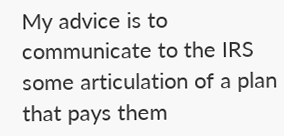My advice is to communicate to the IRS some articulation of a plan that pays them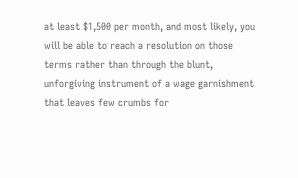at least $1,500 per month, and most likely, you will be able to reach a resolution on those terms rather than through the blunt, unforgiving instrument of a wage garnishment that leaves few crumbs for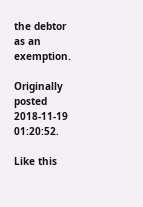the debtor as an exemption.

Originally posted 2018-11-19 01:20:52.

Like this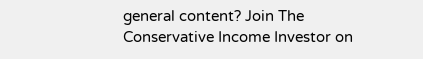general content? Join The Conservative Income Investor on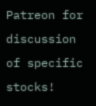Patreon for discussion of specific stocks!